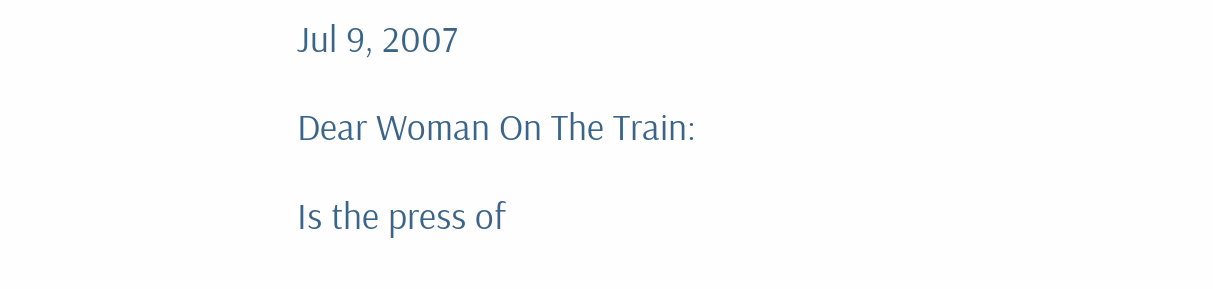Jul 9, 2007

Dear Woman On The Train:

Is the press of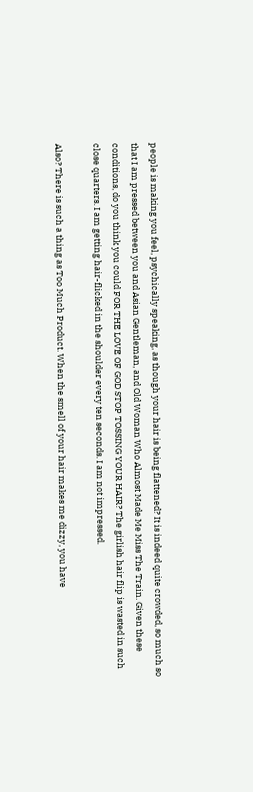people is making you feel, psychically speaking, as though your hair is being flattened? It is indeed quite crowded, so much so that I am pressed between you and Asian Gentleman, and Old Woman Who Almost Made Me Miss The Train. Given these conditions, do you think you could FOR THE LOVE OF GOD STOP TOSSING YOUR HAIR? The girlish hair flip is wasted in such close quarters. I am getting hair-flicked in the shoulder every ten seconds. I am not impressed.

Also? There is such a thing as Too Much Product. When the smell of your hair makes me dizzy, you have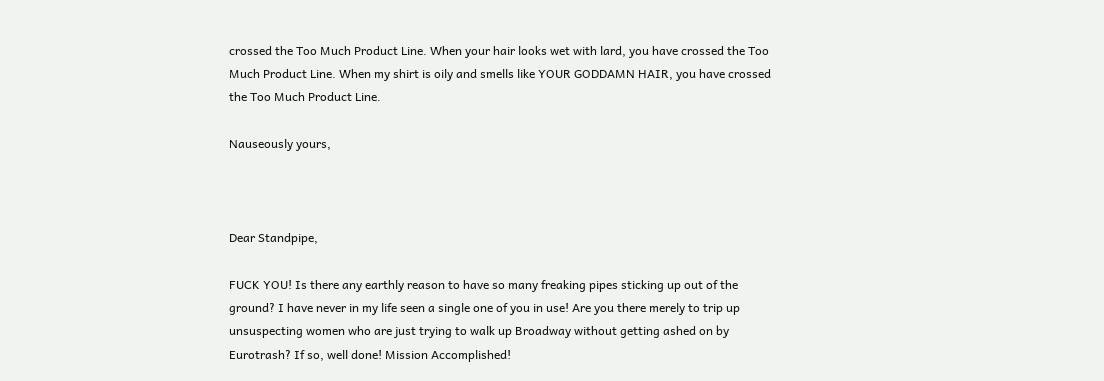crossed the Too Much Product Line. When your hair looks wet with lard, you have crossed the Too Much Product Line. When my shirt is oily and smells like YOUR GODDAMN HAIR, you have crossed the Too Much Product Line.

Nauseously yours,



Dear Standpipe,

FUCK YOU! Is there any earthly reason to have so many freaking pipes sticking up out of the ground? I have never in my life seen a single one of you in use! Are you there merely to trip up unsuspecting women who are just trying to walk up Broadway without getting ashed on by Eurotrash? If so, well done! Mission Accomplished!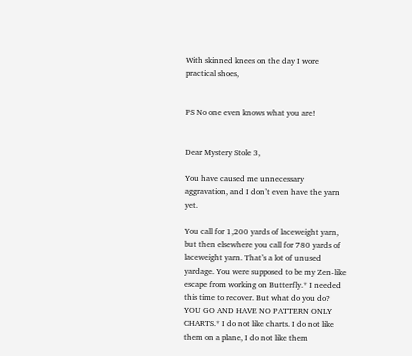With skinned knees on the day I wore practical shoes,


PS No one even knows what you are!


Dear Mystery Stole 3,

You have caused me unnecessary aggravation, and I don’t even have the yarn yet.

You call for 1,200 yards of laceweight yarn, but then elsewhere you call for 780 yards of laceweight yarn. That’s a lot of unused yardage. You were supposed to be my Zen-like escape from working on Butterfly.* I needed this time to recover. But what do you do? YOU GO AND HAVE NO PATTERN ONLY CHARTS.* I do not like charts. I do not like them on a plane, I do not like them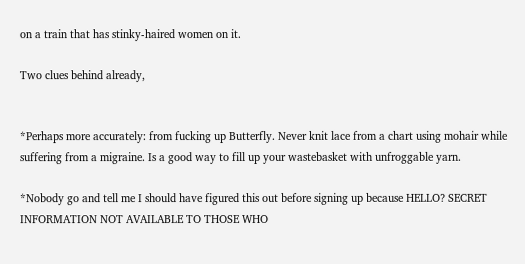on a train that has stinky-haired women on it.

Two clues behind already,


*Perhaps more accurately: from fucking up Butterfly. Never knit lace from a chart using mohair while suffering from a migraine. Is a good way to fill up your wastebasket with unfroggable yarn.

*Nobody go and tell me I should have figured this out before signing up because HELLO? SECRET INFORMATION NOT AVAILABLE TO THOSE WHO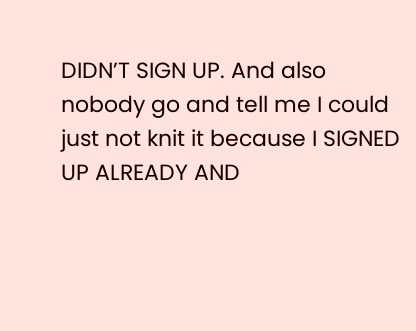DIDN’T SIGN UP. And also nobody go and tell me I could just not knit it because I SIGNED UP ALREADY AND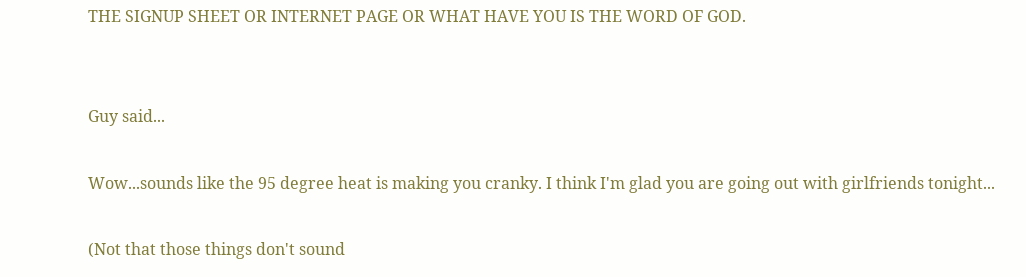THE SIGNUP SHEET OR INTERNET PAGE OR WHAT HAVE YOU IS THE WORD OF GOD.


Guy said...

Wow...sounds like the 95 degree heat is making you cranky. I think I'm glad you are going out with girlfriends tonight...

(Not that those things don't sound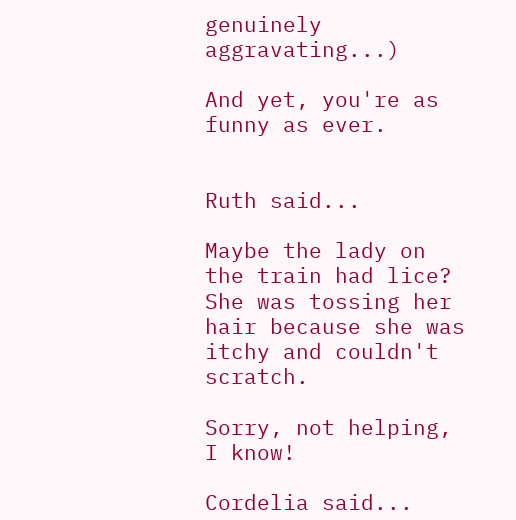genuinely aggravating...)

And yet, you're as funny as ever.


Ruth said...

Maybe the lady on the train had lice? She was tossing her hair because she was itchy and couldn't scratch.

Sorry, not helping, I know!

Cordelia said...